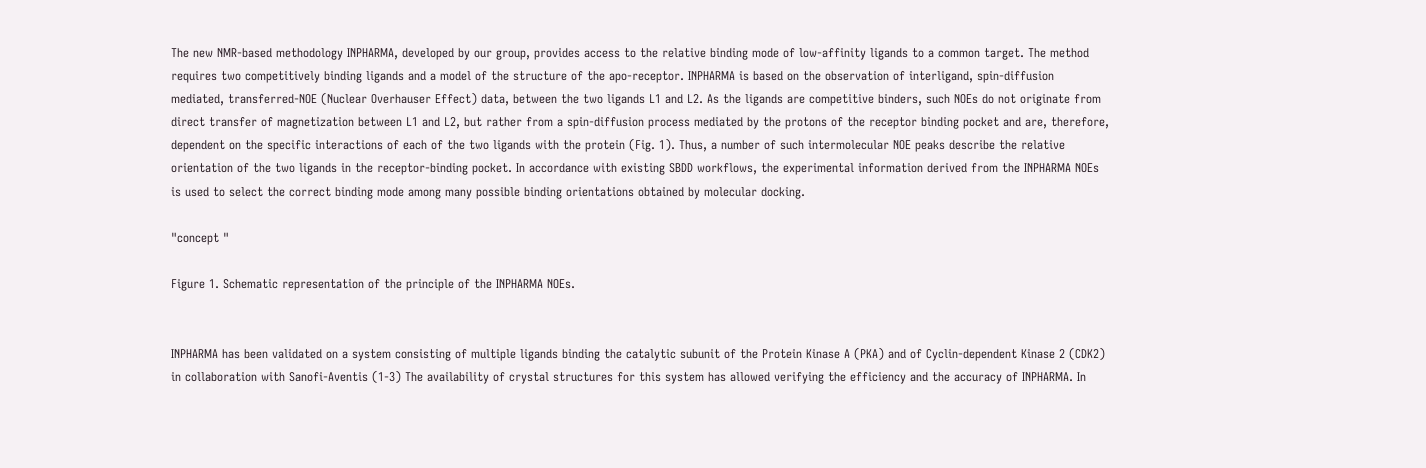The new NMR-based methodology INPHARMA, developed by our group, provides access to the relative binding mode of low-affinity ligands to a common target. The method requires two competitively binding ligands and a model of the structure of the apo-receptor. INPHARMA is based on the observation of interligand, spin-diffusion mediated, transferred-NOE (Nuclear Overhauser Effect) data, between the two ligands L1 and L2. As the ligands are competitive binders, such NOEs do not originate from direct transfer of magnetization between L1 and L2, but rather from a spin-diffusion process mediated by the protons of the receptor binding pocket and are, therefore, dependent on the specific interactions of each of the two ligands with the protein (Fig. 1). Thus, a number of such intermolecular NOE peaks describe the relative orientation of the two ligands in the receptor-binding pocket. In accordance with existing SBDD workflows, the experimental information derived from the INPHARMA NOEs is used to select the correct binding mode among many possible binding orientations obtained by molecular docking.

"concept "

Figure 1. Schematic representation of the principle of the INPHARMA NOEs.


INPHARMA has been validated on a system consisting of multiple ligands binding the catalytic subunit of the Protein Kinase A (PKA) and of Cyclin-dependent Kinase 2 (CDK2) in collaboration with Sanofi-Aventis (1-3) The availability of crystal structures for this system has allowed verifying the efficiency and the accuracy of INPHARMA. In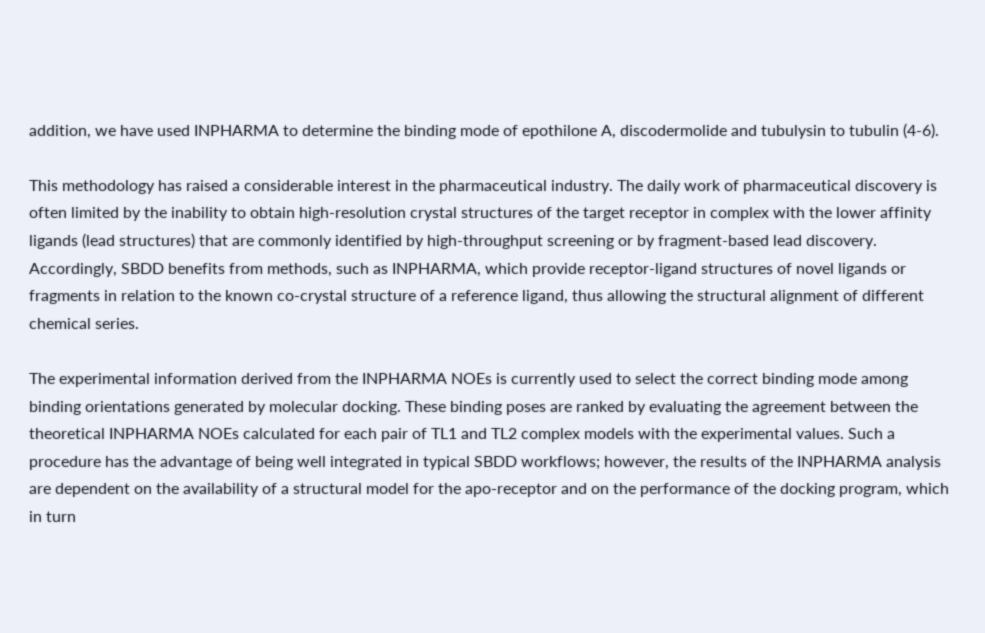addition, we have used INPHARMA to determine the binding mode of epothilone A, discodermolide and tubulysin to tubulin (4-6).

This methodology has raised a considerable interest in the pharmaceutical industry. The daily work of pharmaceutical discovery is often limited by the inability to obtain high-resolution crystal structures of the target receptor in complex with the lower affinity ligands (lead structures) that are commonly identified by high-throughput screening or by fragment-based lead discovery. Accordingly, SBDD benefits from methods, such as INPHARMA, which provide receptor-ligand structures of novel ligands or fragments in relation to the known co-crystal structure of a reference ligand, thus allowing the structural alignment of different chemical series.

The experimental information derived from the INPHARMA NOEs is currently used to select the correct binding mode among binding orientations generated by molecular docking. These binding poses are ranked by evaluating the agreement between the theoretical INPHARMA NOEs calculated for each pair of TL1 and TL2 complex models with the experimental values. Such a procedure has the advantage of being well integrated in typical SBDD workflows; however, the results of the INPHARMA analysis are dependent on the availability of a structural model for the apo-receptor and on the performance of the docking program, which in turn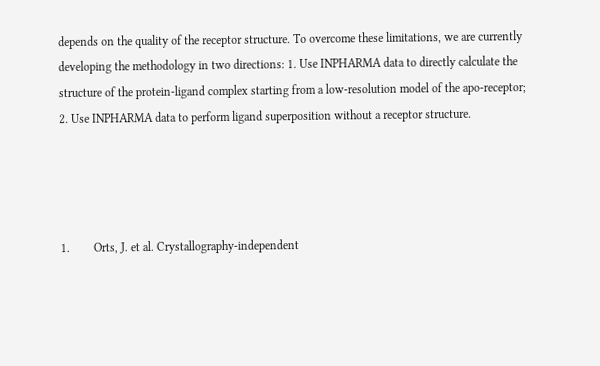depends on the quality of the receptor structure. To overcome these limitations, we are currently developing the methodology in two directions: 1. Use INPHARMA data to directly calculate the structure of the protein-ligand complex starting from a low-resolution model of the apo-receptor; 2. Use INPHARMA data to perform ligand superposition without a receptor structure.




1.        Orts, J. et al. Crystallography-independent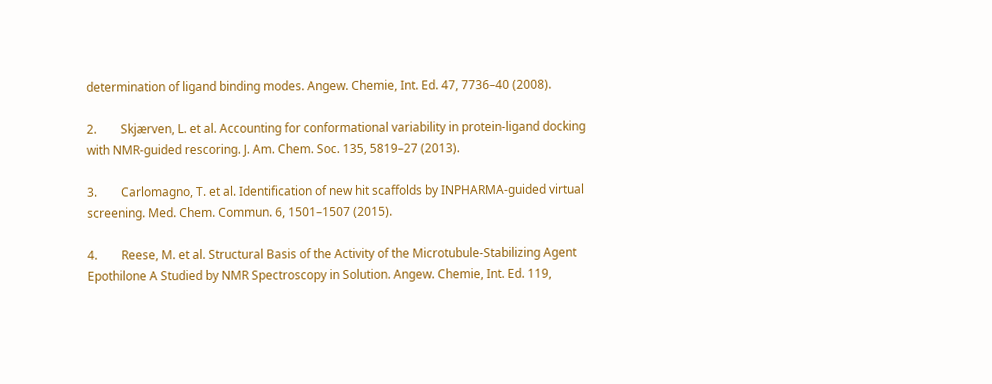determination of ligand binding modes. Angew. Chemie, Int. Ed. 47, 7736–40 (2008).

2.        Skjærven, L. et al. Accounting for conformational variability in protein-ligand docking with NMR-guided rescoring. J. Am. Chem. Soc. 135, 5819–27 (2013).

3.        Carlomagno, T. et al. Identification of new hit scaffolds by INPHARMA-guided virtual screening. Med. Chem. Commun. 6, 1501–1507 (2015).

4.        Reese, M. et al. Structural Basis of the Activity of the Microtubule-Stabilizing Agent Epothilone A Studied by NMR Spectroscopy in Solution. Angew. Chemie, Int. Ed. 119,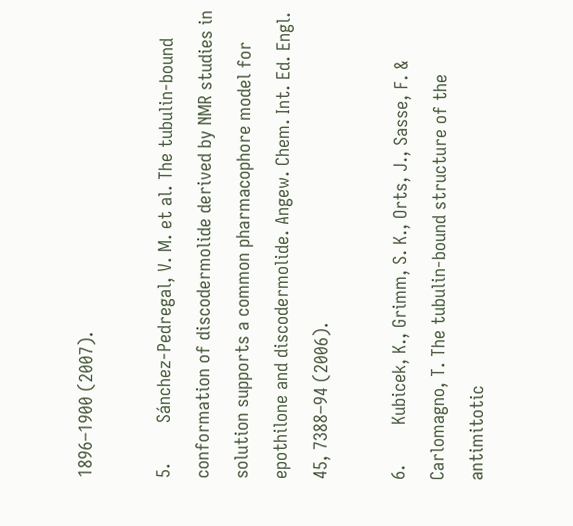1896–1900 (2007).

5.        Sánchez-Pedregal, V. M. et al. The tubulin-bound conformation of discodermolide derived by NMR studies in solution supports a common pharmacophore model for epothilone and discodermolide. Angew. Chem. Int. Ed. Engl. 45, 7388–94 (2006).

6.        Kubicek, K., Grimm, S. K., Orts, J., Sasse, F. & Carlomagno, T. The tubulin-bound structure of the antimitotic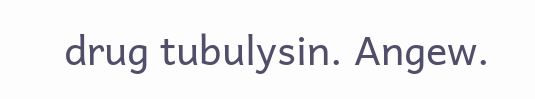drug tubulysin. Angew.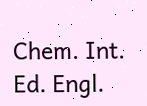Chem. Int. Ed. Engl.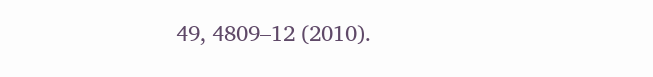49, 4809–12 (2010).